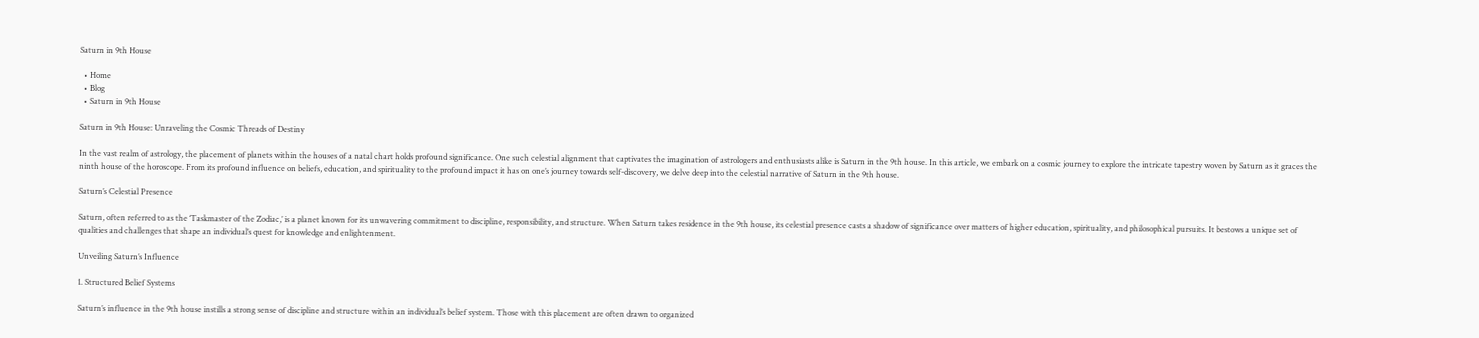Saturn in 9th House

  • Home
  • Blog
  • Saturn in 9th House

Saturn in 9th House: Unraveling the Cosmic Threads of Destiny

In the vast realm of astrology, the placement of planets within the houses of a natal chart holds profound significance. One such celestial alignment that captivates the imagination of astrologers and enthusiasts alike is Saturn in the 9th house. In this article, we embark on a cosmic journey to explore the intricate tapestry woven by Saturn as it graces the ninth house of the horoscope. From its profound influence on beliefs, education, and spirituality to the profound impact it has on one’s journey towards self-discovery, we delve deep into the celestial narrative of Saturn in the 9th house.

Saturn’s Celestial Presence

Saturn, often referred to as the ‘Taskmaster of the Zodiac,’ is a planet known for its unwavering commitment to discipline, responsibility, and structure. When Saturn takes residence in the 9th house, its celestial presence casts a shadow of significance over matters of higher education, spirituality, and philosophical pursuits. It bestows a unique set of qualities and challenges that shape an individual’s quest for knowledge and enlightenment.

Unveiling Saturn’s Influence

1. Structured Belief Systems

Saturn’s influence in the 9th house instills a strong sense of discipline and structure within an individual’s belief system. Those with this placement are often drawn to organized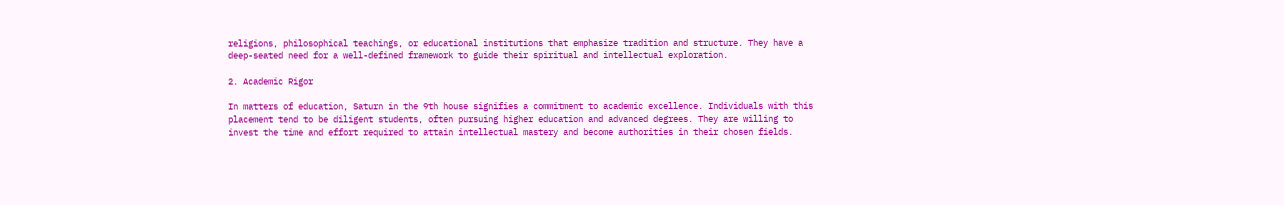religions, philosophical teachings, or educational institutions that emphasize tradition and structure. They have a deep-seated need for a well-defined framework to guide their spiritual and intellectual exploration.

2. Academic Rigor

In matters of education, Saturn in the 9th house signifies a commitment to academic excellence. Individuals with this placement tend to be diligent students, often pursuing higher education and advanced degrees. They are willing to invest the time and effort required to attain intellectual mastery and become authorities in their chosen fields.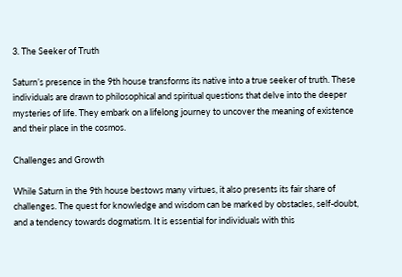3. The Seeker of Truth

Saturn’s presence in the 9th house transforms its native into a true seeker of truth. These individuals are drawn to philosophical and spiritual questions that delve into the deeper mysteries of life. They embark on a lifelong journey to uncover the meaning of existence and their place in the cosmos.

Challenges and Growth

While Saturn in the 9th house bestows many virtues, it also presents its fair share of challenges. The quest for knowledge and wisdom can be marked by obstacles, self-doubt, and a tendency towards dogmatism. It is essential for individuals with this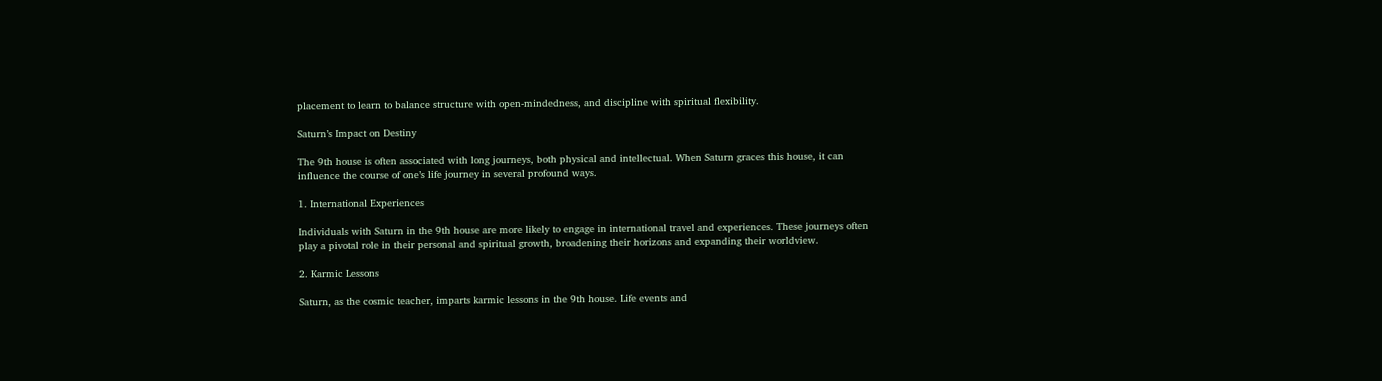placement to learn to balance structure with open-mindedness, and discipline with spiritual flexibility.

Saturn’s Impact on Destiny

The 9th house is often associated with long journeys, both physical and intellectual. When Saturn graces this house, it can influence the course of one’s life journey in several profound ways.

1. International Experiences

Individuals with Saturn in the 9th house are more likely to engage in international travel and experiences. These journeys often play a pivotal role in their personal and spiritual growth, broadening their horizons and expanding their worldview.

2. Karmic Lessons

Saturn, as the cosmic teacher, imparts karmic lessons in the 9th house. Life events and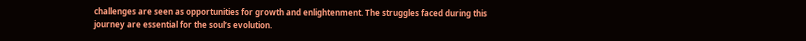challenges are seen as opportunities for growth and enlightenment. The struggles faced during this journey are essential for the soul’s evolution.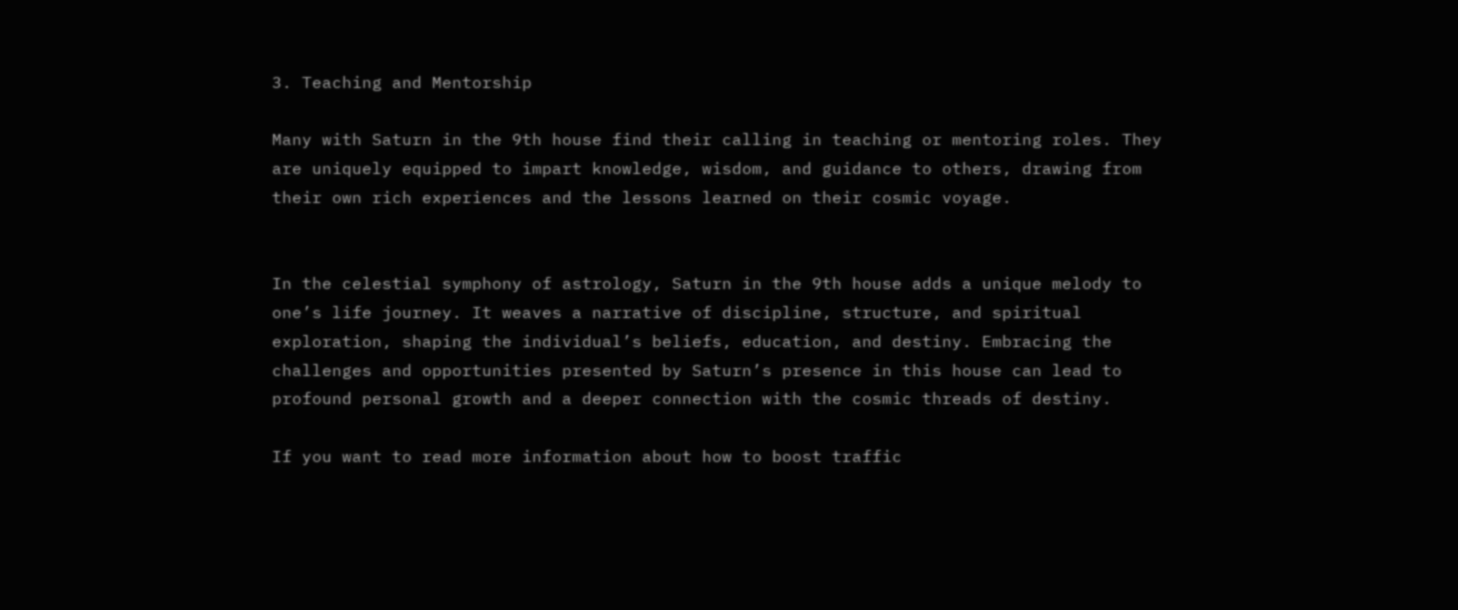3. Teaching and Mentorship

Many with Saturn in the 9th house find their calling in teaching or mentoring roles. They are uniquely equipped to impart knowledge, wisdom, and guidance to others, drawing from their own rich experiences and the lessons learned on their cosmic voyage.


In the celestial symphony of astrology, Saturn in the 9th house adds a unique melody to one’s life journey. It weaves a narrative of discipline, structure, and spiritual exploration, shaping the individual’s beliefs, education, and destiny. Embracing the challenges and opportunities presented by Saturn’s presence in this house can lead to profound personal growth and a deeper connection with the cosmic threads of destiny.

If you want to read more information about how to boost traffic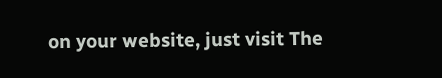on your website, just visit The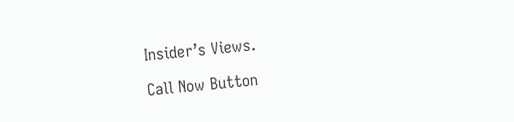Insider’s Views.

Call Now Button